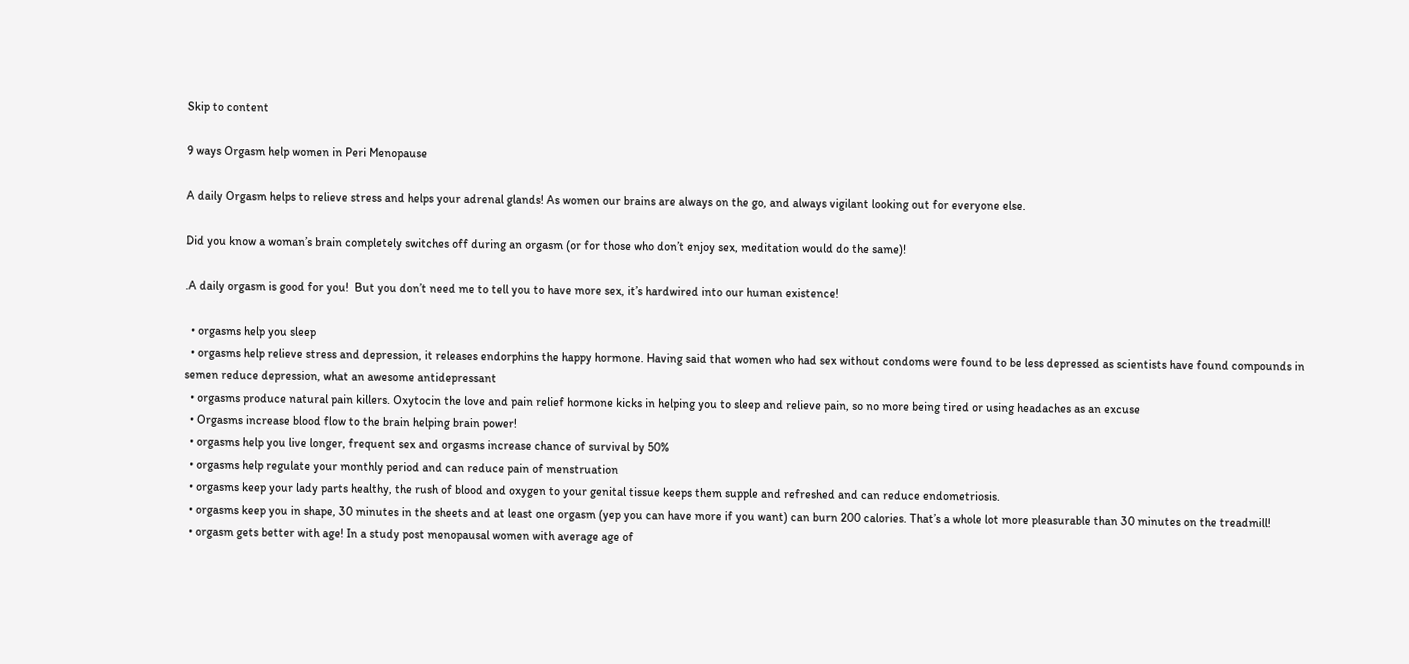Skip to content

9 ways Orgasm help women in Peri Menopause

A daily Orgasm helps to relieve stress and helps your adrenal glands! As women our brains are always on the go, and always vigilant looking out for everyone else.

Did you know a woman’s brain completely switches off during an orgasm (or for those who don’t enjoy sex, meditation would do the same)!

.A daily orgasm is good for you!  But you don’t need me to tell you to have more sex, it’s hardwired into our human existence!

  • orgasms help you sleep
  • orgasms help relieve stress and depression, it releases endorphins the happy hormone. Having said that women who had sex without condoms were found to be less depressed as scientists have found compounds in semen reduce depression, what an awesome antidepressant
  • orgasms produce natural pain killers. Oxytocin the love and pain relief hormone kicks in helping you to sleep and relieve pain, so no more being tired or using headaches as an excuse
  • Orgasms increase blood flow to the brain helping brain power!
  • orgasms help you live longer, frequent sex and orgasms increase chance of survival by 50%
  • orgasms help regulate your monthly period and can reduce pain of menstruation
  • orgasms keep your lady parts healthy, the rush of blood and oxygen to your genital tissue keeps them supple and refreshed and can reduce endometriosis.
  • orgasms keep you in shape, 30 minutes in the sheets and at least one orgasm (yep you can have more if you want) can burn 200 calories. That’s a whole lot more pleasurable than 30 minutes on the treadmill!
  • orgasm gets better with age! In a study post menopausal women with average age of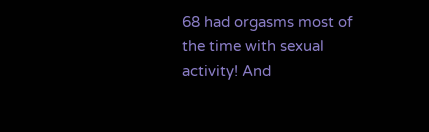68 had orgasms most of the time with sexual activity! And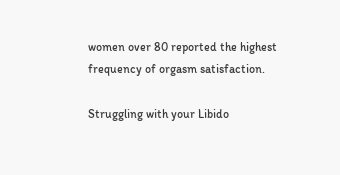women over 80 reported the highest frequency of orgasm satisfaction.

Struggling with your Libido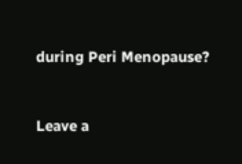during Peri Menopause?


Leave a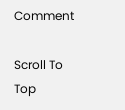Comment

Scroll To Top